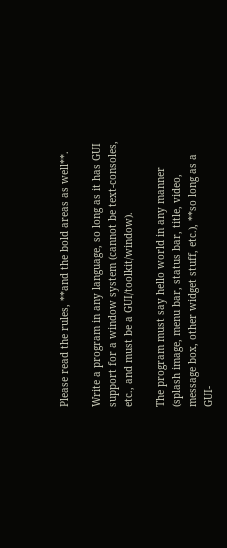Please read the rules, **and the bold areas as well**.

Write a program in any language, so long as it has GUI support for a window system (cannot be text-consoles, etc., and must be a GUI/toolkit/window).

The program must say hello world in any manner (splash image, menu bar, status bar, title, video, message box, other widget stuff, etc.), **so long as a GUI-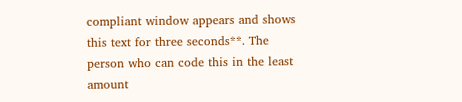compliant window appears and shows this text for three seconds**. The person who can code this in the least amount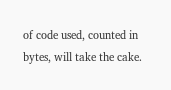of code used, counted in bytes, will take the cake.